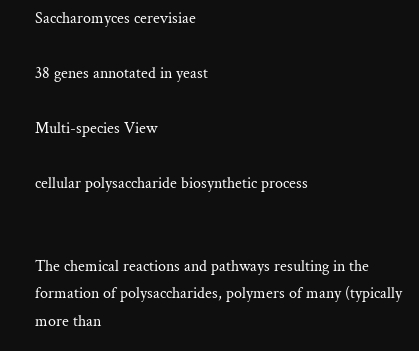Saccharomyces cerevisiae

38 genes annotated in yeast

Multi-species View

cellular polysaccharide biosynthetic process


The chemical reactions and pathways resulting in the formation of polysaccharides, polymers of many (typically more than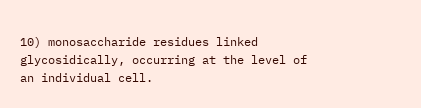10) monosaccharide residues linked glycosidically, occurring at the level of an individual cell.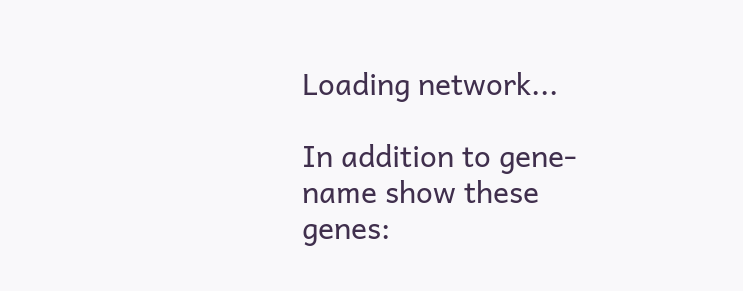Loading network...

In addition to gene-name show these genes: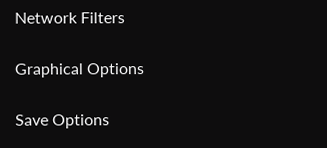Network Filters

Graphical Options

Save Options